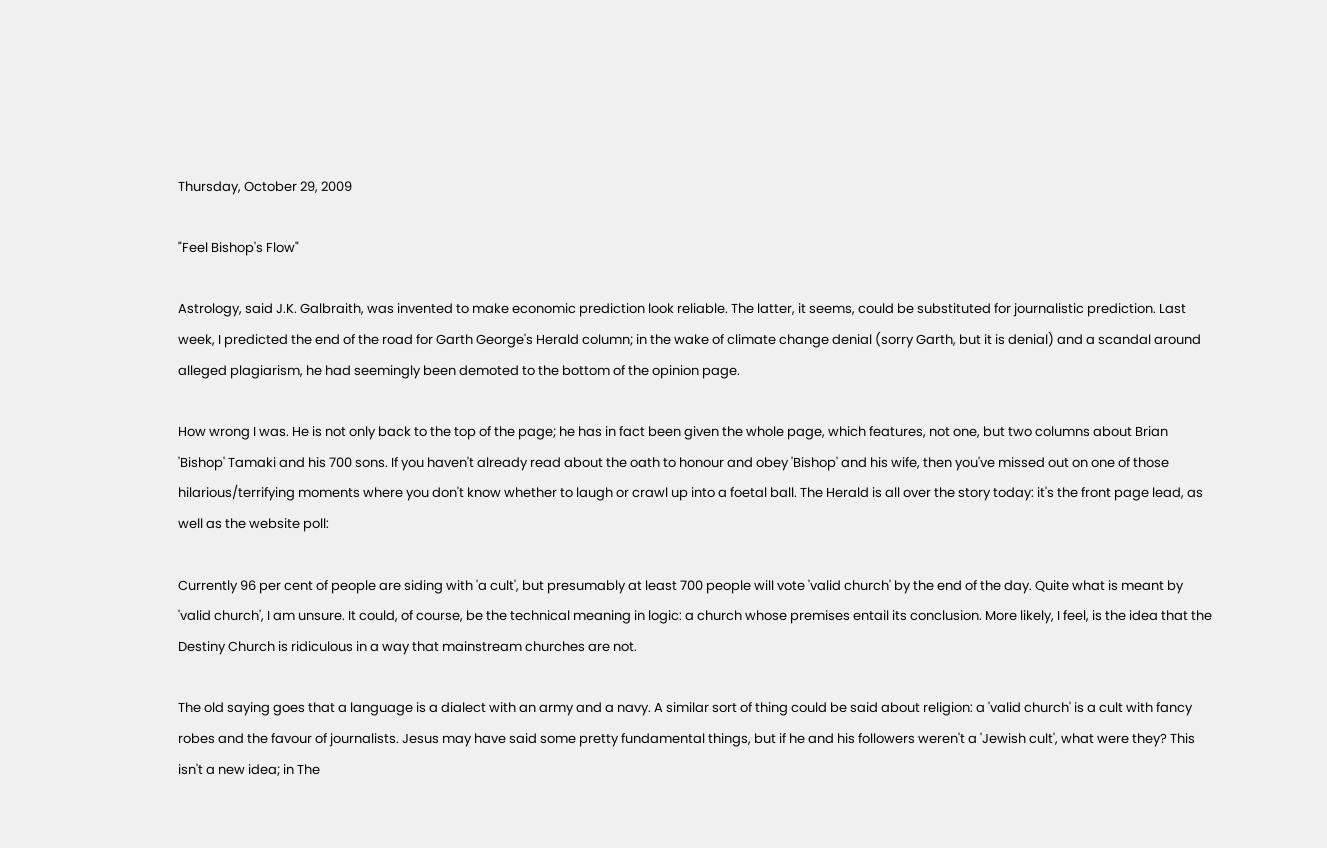Thursday, October 29, 2009

"Feel Bishop's Flow"

Astrology, said J.K. Galbraith, was invented to make economic prediction look reliable. The latter, it seems, could be substituted for journalistic prediction. Last week, I predicted the end of the road for Garth George's Herald column; in the wake of climate change denial (sorry Garth, but it is denial) and a scandal around alleged plagiarism, he had seemingly been demoted to the bottom of the opinion page.

How wrong I was. He is not only back to the top of the page; he has in fact been given the whole page, which features, not one, but two columns about Brian 'Bishop' Tamaki and his 700 sons. If you haven't already read about the oath to honour and obey 'Bishop' and his wife, then you've missed out on one of those hilarious/terrifying moments where you don't know whether to laugh or crawl up into a foetal ball. The Herald is all over the story today: it's the front page lead, as well as the website poll:

Currently 96 per cent of people are siding with 'a cult', but presumably at least 700 people will vote 'valid church' by the end of the day. Quite what is meant by 'valid church', I am unsure. It could, of course, be the technical meaning in logic: a church whose premises entail its conclusion. More likely, I feel, is the idea that the Destiny Church is ridiculous in a way that mainstream churches are not.

The old saying goes that a language is a dialect with an army and a navy. A similar sort of thing could be said about religion: a 'valid church' is a cult with fancy robes and the favour of journalists. Jesus may have said some pretty fundamental things, but if he and his followers weren't a 'Jewish cult', what were they? This isn't a new idea; in The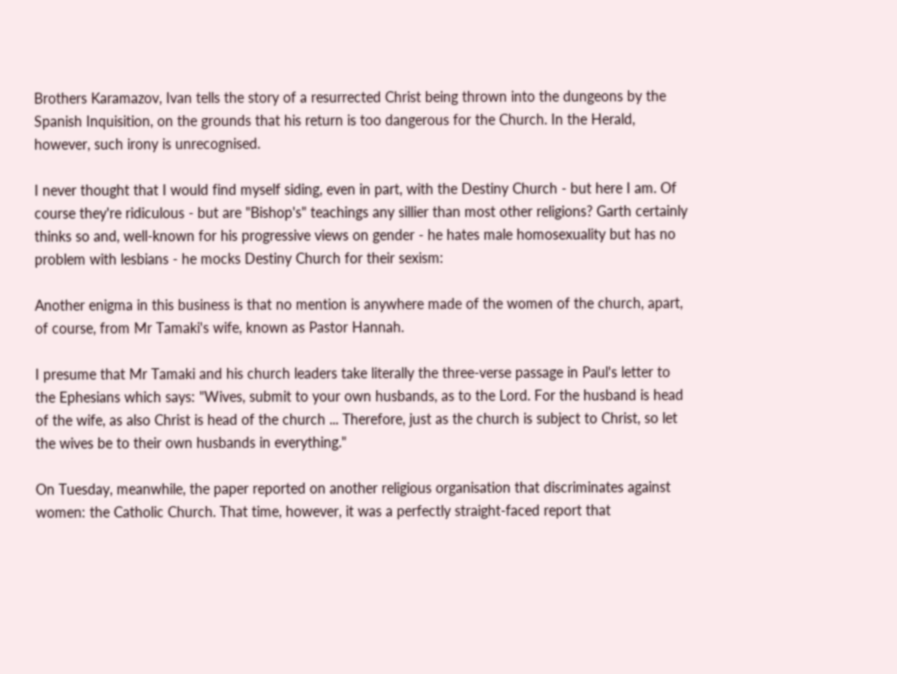Brothers Karamazov, Ivan tells the story of a resurrected Christ being thrown into the dungeons by the Spanish Inquisition, on the grounds that his return is too dangerous for the Church. In the Herald, however, such irony is unrecognised.

I never thought that I would find myself siding, even in part, with the Destiny Church - but here I am. Of course they're ridiculous - but are "Bishop's" teachings any sillier than most other religions? Garth certainly thinks so and, well-known for his progressive views on gender - he hates male homosexuality but has no problem with lesbians - he mocks Destiny Church for their sexism:

Another enigma in this business is that no mention is anywhere made of the women of the church, apart, of course, from Mr Tamaki's wife, known as Pastor Hannah.

I presume that Mr Tamaki and his church leaders take literally the three-verse passage in Paul's letter to the Ephesians which says: "Wives, submit to your own husbands, as to the Lord. For the husband is head of the wife, as also Christ is head of the church ... Therefore, just as the church is subject to Christ, so let the wives be to their own husbands in everything."

On Tuesday, meanwhile, the paper reported on another religious organisation that discriminates against women: the Catholic Church. That time, however, it was a perfectly straight-faced report that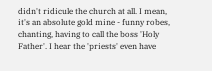didn't ridicule the church at all. I mean, it's an absolute gold mine - funny robes, chanting, having to call the boss 'Holy Father'. I hear the 'priests' even have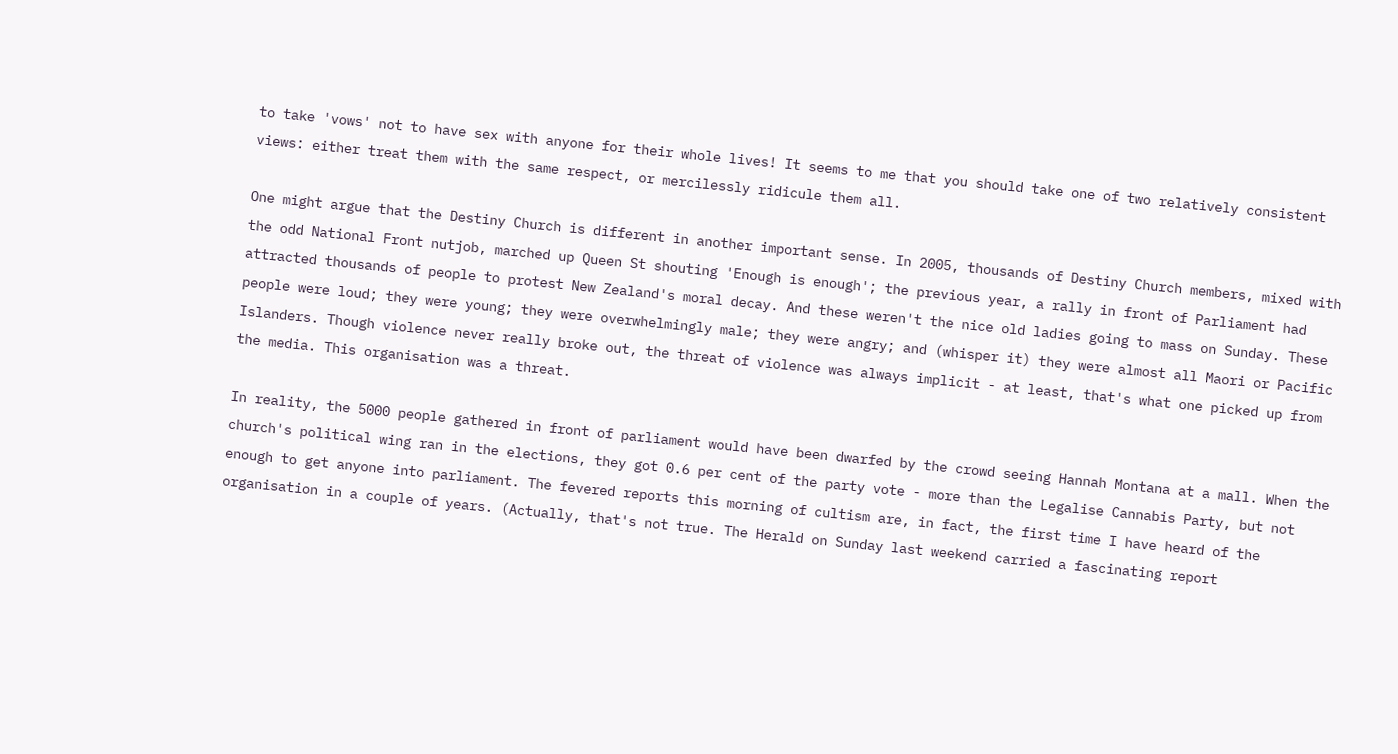to take 'vows' not to have sex with anyone for their whole lives! It seems to me that you should take one of two relatively consistent views: either treat them with the same respect, or mercilessly ridicule them all.

One might argue that the Destiny Church is different in another important sense. In 2005, thousands of Destiny Church members, mixed with the odd National Front nutjob, marched up Queen St shouting 'Enough is enough'; the previous year, a rally in front of Parliament had attracted thousands of people to protest New Zealand's moral decay. And these weren't the nice old ladies going to mass on Sunday. These people were loud; they were young; they were overwhelmingly male; they were angry; and (whisper it) they were almost all Maori or Pacific Islanders. Though violence never really broke out, the threat of violence was always implicit - at least, that's what one picked up from the media. This organisation was a threat.

In reality, the 5000 people gathered in front of parliament would have been dwarfed by the crowd seeing Hannah Montana at a mall. When the church's political wing ran in the elections, they got 0.6 per cent of the party vote - more than the Legalise Cannabis Party, but not enough to get anyone into parliament. The fevered reports this morning of cultism are, in fact, the first time I have heard of the organisation in a couple of years. (Actually, that's not true. The Herald on Sunday last weekend carried a fascinating report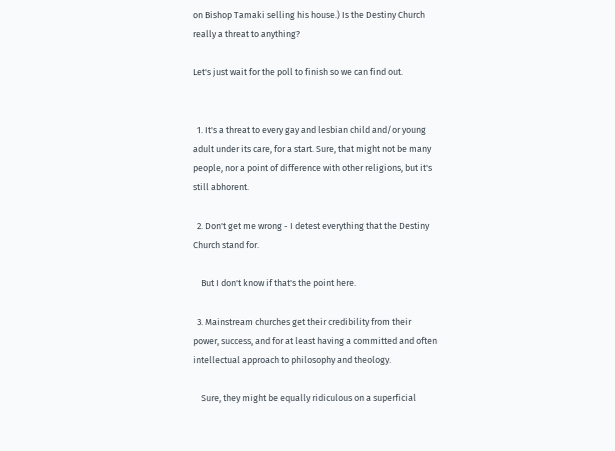on Bishop Tamaki selling his house.) Is the Destiny Church really a threat to anything?

Let's just wait for the poll to finish so we can find out.


  1. It's a threat to every gay and lesbian child and/or young adult under its care, for a start. Sure, that might not be many people, nor a point of difference with other religions, but it's still abhorent.

  2. Don't get me wrong - I detest everything that the Destiny Church stand for.

    But I don't know if that's the point here.

  3. Mainstream churches get their credibility from their power, success, and for at least having a committed and often intellectual approach to philosophy and theology.

    Sure, they might be equally ridiculous on a superficial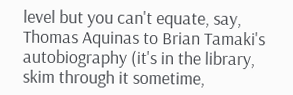level but you can't equate, say, Thomas Aquinas to Brian Tamaki's autobiography (it's in the library, skim through it sometime,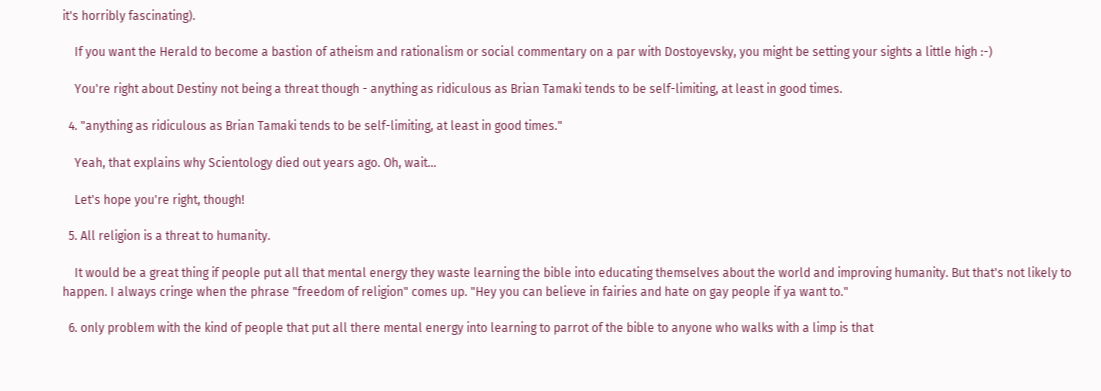it's horribly fascinating).

    If you want the Herald to become a bastion of atheism and rationalism or social commentary on a par with Dostoyevsky, you might be setting your sights a little high :-)

    You're right about Destiny not being a threat though - anything as ridiculous as Brian Tamaki tends to be self-limiting, at least in good times.

  4. "anything as ridiculous as Brian Tamaki tends to be self-limiting, at least in good times."

    Yeah, that explains why Scientology died out years ago. Oh, wait...

    Let's hope you're right, though!

  5. All religion is a threat to humanity.

    It would be a great thing if people put all that mental energy they waste learning the bible into educating themselves about the world and improving humanity. But that's not likely to happen. I always cringe when the phrase "freedom of religion" comes up. "Hey you can believe in fairies and hate on gay people if ya want to."

  6. only problem with the kind of people that put all there mental energy into learning to parrot of the bible to anyone who walks with a limp is that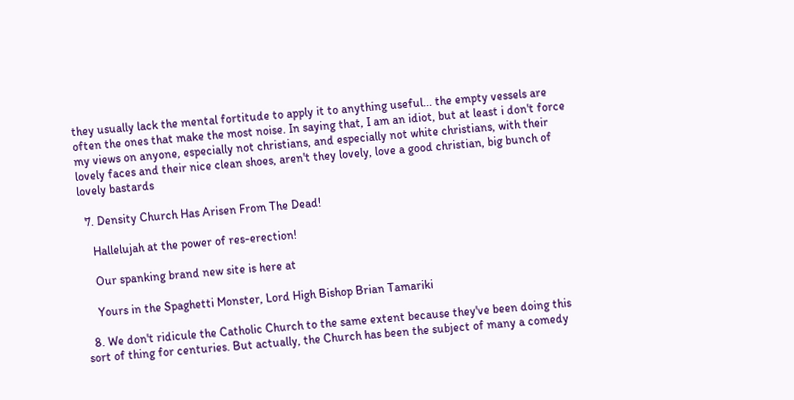they usually lack the mental fortitude to apply it to anything useful... the empty vessels are often the ones that make the most noise. In saying that, I am an idiot, but at least i don't force my views on anyone, especially not christians, and especially not white christians, with their lovely faces and their nice clean shoes, aren't they lovely, love a good christian, big bunch of lovely bastards

  7. Density Church Has Arisen From The Dead!

    Hallelujah at the power of res-erection!

    Our spanking brand new site is here at

    Yours in the Spaghetti Monster, Lord High Bishop Brian Tamariki

  8. We don't ridicule the Catholic Church to the same extent because they've been doing this sort of thing for centuries. But actually, the Church has been the subject of many a comedy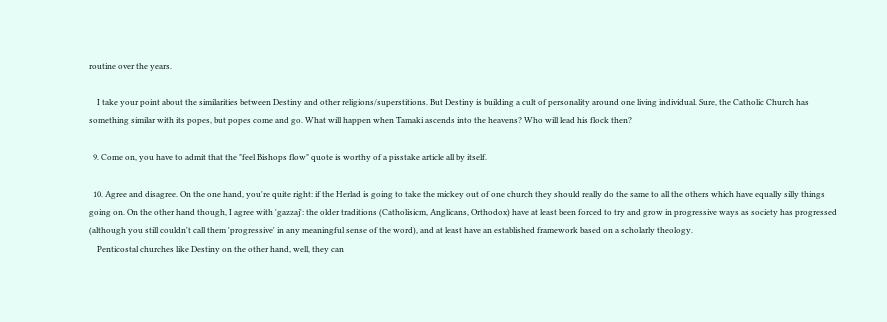routine over the years.

    I take your point about the similarities between Destiny and other religions/superstitions. But Destiny is building a cult of personality around one living individual. Sure, the Catholic Church has something similar with its popes, but popes come and go. What will happen when Tamaki ascends into the heavens? Who will lead his flock then?

  9. Come on, you have to admit that the "feel Bishops flow" quote is worthy of a pisstake article all by itself.

  10. Agree and disagree. On the one hand, you're quite right: if the Herlad is going to take the mickey out of one church they should really do the same to all the others which have equally silly things going on. On the other hand though, I agree with 'gazzaj': the older traditions (Catholisicm, Anglicans, Orthodox) have at least been forced to try and grow in progressive ways as society has progressed (although you still couldn't call them 'progressive' in any meaningful sense of the word), and at least have an established framework based on a scholarly theology.
    Penticostal churches like Destiny on the other hand, well, they can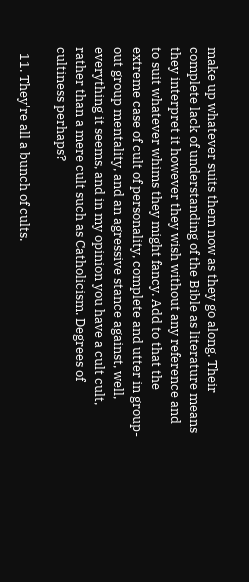make up whatever suits them now as they go along. Their complete lack of understanding of the Bible as literature means they interpret it however they wish without any reference and to suit whatever whims they might fancy. Add to that the extreme case of cult of personality, complete and utter in group-out group mentality, and an agressive stance against, well, everything it seems, and in my opinion you have a cult cult, rather than a mere cult such as Catholicism. Degrees of cultiness perhaps?

  11. They're all a bunch of cults.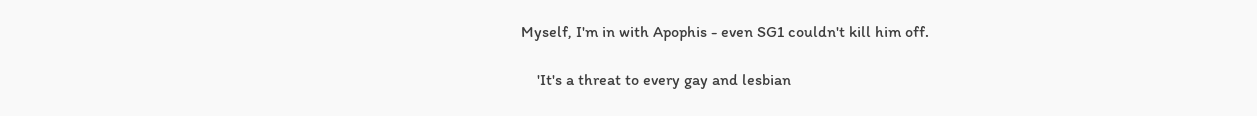Myself, I'm in with Apophis - even SG1 couldn't kill him off.

    'It's a threat to every gay and lesbian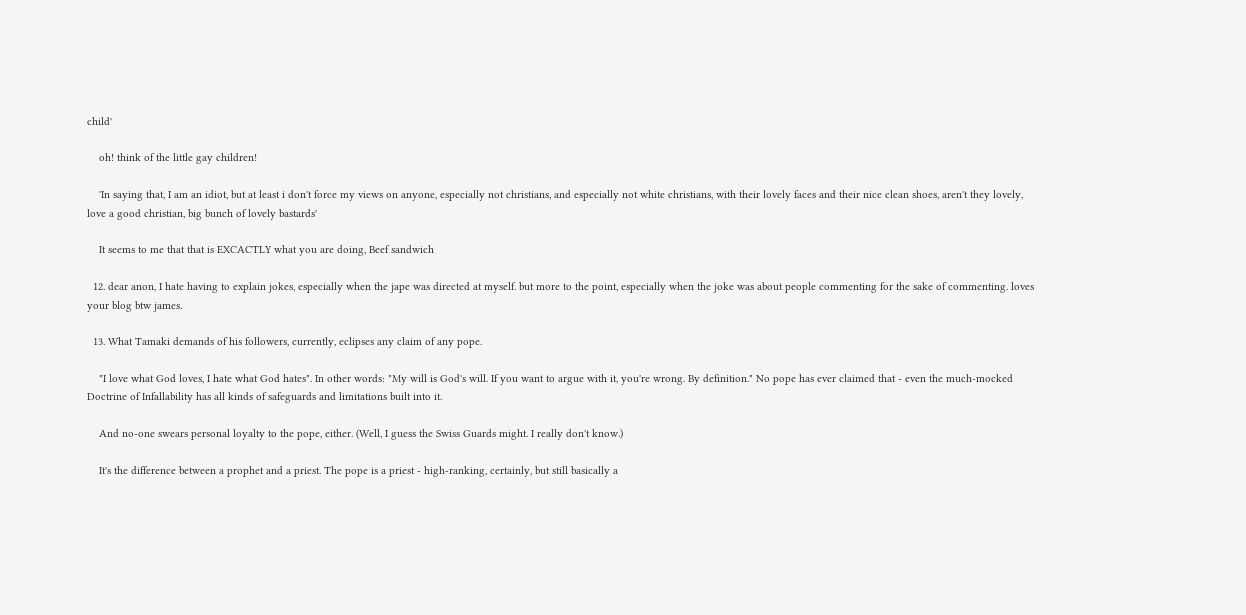child'

    oh! think of the little gay children!

    'In saying that, I am an idiot, but at least i don't force my views on anyone, especially not christians, and especially not white christians, with their lovely faces and their nice clean shoes, aren't they lovely, love a good christian, big bunch of lovely bastards'

    It seems to me that that is EXCACTLY what you are doing, Beef sandwich

  12. dear anon, I hate having to explain jokes, especially when the jape was directed at myself. but more to the point, especially when the joke was about people commenting for the sake of commenting. loves your blog btw james.

  13. What Tamaki demands of his followers, currently, eclipses any claim of any pope.

    "I love what God loves, I hate what God hates". In other words: "My will is God's will. If you want to argue with it, you're wrong. By definition." No pope has ever claimed that - even the much-mocked Doctrine of Infallability has all kinds of safeguards and limitations built into it.

    And no-one swears personal loyalty to the pope, either. (Well, I guess the Swiss Guards might. I really don't know.)

    It's the difference between a prophet and a priest. The pope is a priest - high-ranking, certainly, but still basically a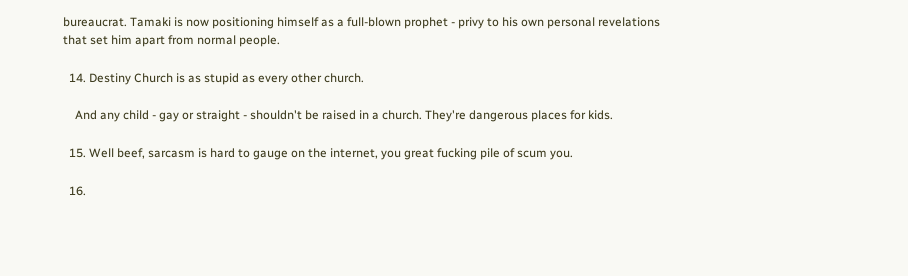bureaucrat. Tamaki is now positioning himself as a full-blown prophet - privy to his own personal revelations that set him apart from normal people.

  14. Destiny Church is as stupid as every other church.

    And any child - gay or straight - shouldn't be raised in a church. They're dangerous places for kids.

  15. Well beef, sarcasm is hard to gauge on the internet, you great fucking pile of scum you.

  16.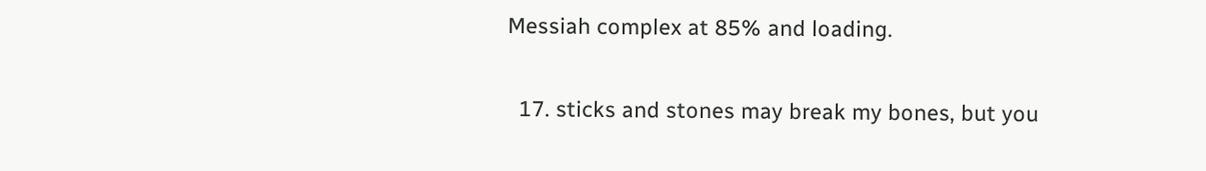Messiah complex at 85% and loading.

  17. sticks and stones may break my bones, but you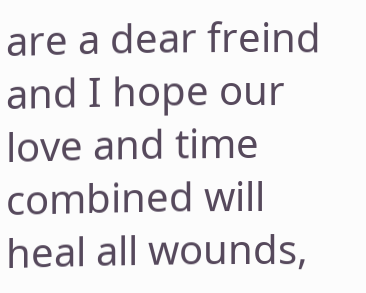are a dear freind and I hope our love and time combined will heal all wounds,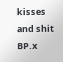kisses and shit BP.x